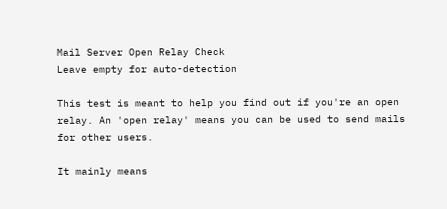Mail Server Open Relay Check
Leave empty for auto-detection

This test is meant to help you find out if you're an open relay. An 'open relay' means you can be used to send mails for other users.

It mainly means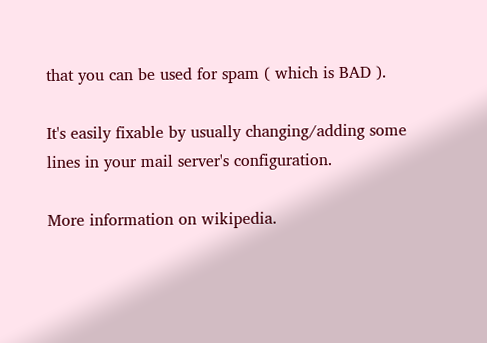that you can be used for spam ( which is BAD ).

It's easily fixable by usually changing/adding some lines in your mail server's configuration.

More information on wikipedia.